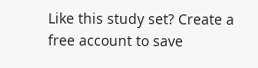Like this study set? Create a free account to save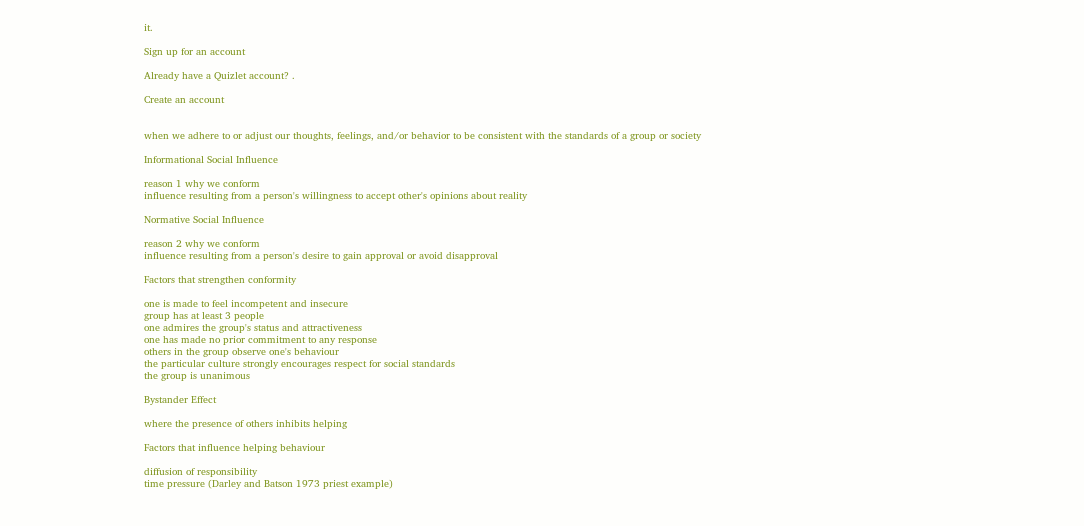it.

Sign up for an account

Already have a Quizlet account? .

Create an account


when we adhere to or adjust our thoughts, feelings, and/or behavior to be consistent with the standards of a group or society

Informational Social Influence

reason 1 why we conform
influence resulting from a person's willingness to accept other's opinions about reality

Normative Social Influence

reason 2 why we conform
influence resulting from a person's desire to gain approval or avoid disapproval

Factors that strengthen conformity

one is made to feel incompetent and insecure
group has at least 3 people
one admires the group's status and attractiveness
one has made no prior commitment to any response
others in the group observe one's behaviour
the particular culture strongly encourages respect for social standards
the group is unanimous

Bystander Effect

where the presence of others inhibits helping

Factors that influence helping behaviour

diffusion of responsibility
time pressure (Darley and Batson 1973 priest example)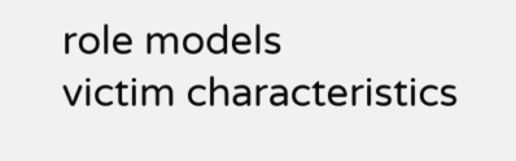role models
victim characteristics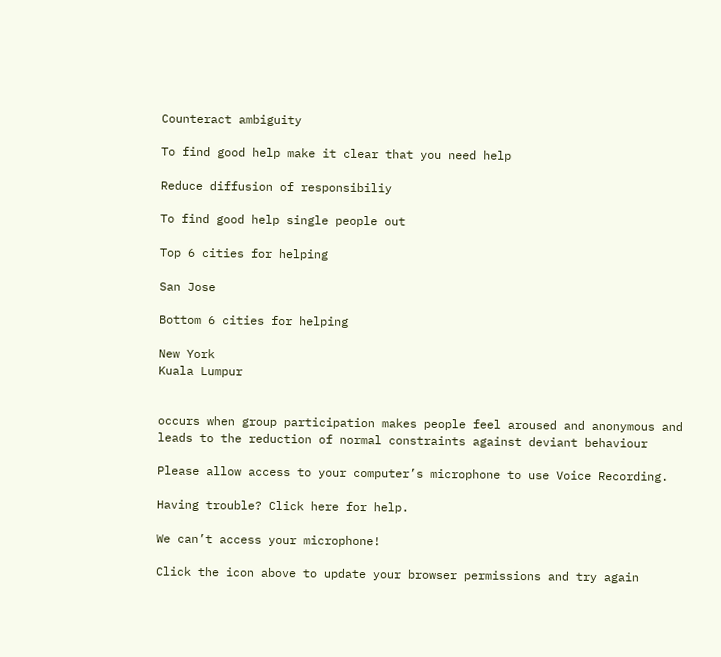Counteract ambiguity

To find good help make it clear that you need help

Reduce diffusion of responsibiliy

To find good help single people out

Top 6 cities for helping

San Jose

Bottom 6 cities for helping

New York
Kuala Lumpur


occurs when group participation makes people feel aroused and anonymous and leads to the reduction of normal constraints against deviant behaviour

Please allow access to your computer’s microphone to use Voice Recording.

Having trouble? Click here for help.

We can’t access your microphone!

Click the icon above to update your browser permissions and try again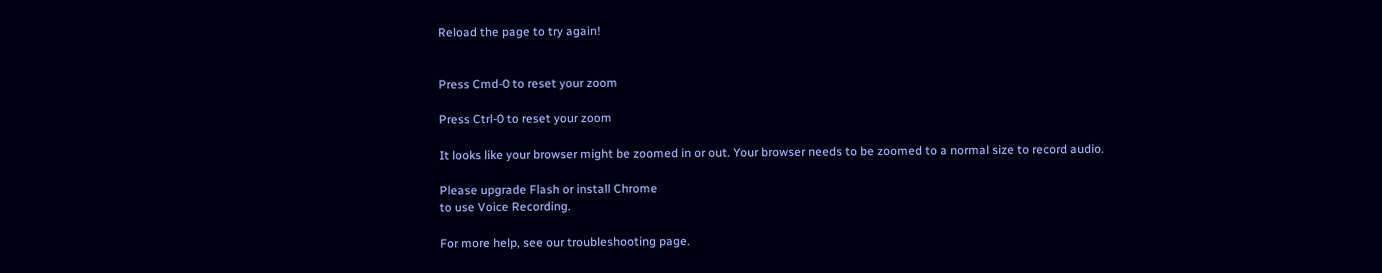Reload the page to try again!


Press Cmd-0 to reset your zoom

Press Ctrl-0 to reset your zoom

It looks like your browser might be zoomed in or out. Your browser needs to be zoomed to a normal size to record audio.

Please upgrade Flash or install Chrome
to use Voice Recording.

For more help, see our troubleshooting page.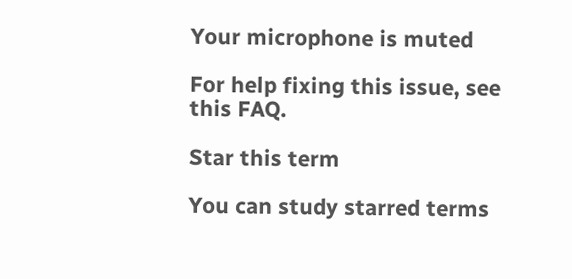Your microphone is muted

For help fixing this issue, see this FAQ.

Star this term

You can study starred terms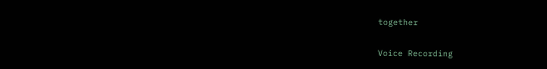together

Voice Recording